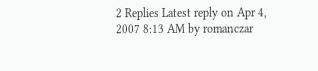2 Replies Latest reply on Apr 4, 2007 8:13 AM by romanczar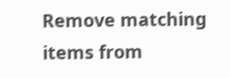Remove matching items from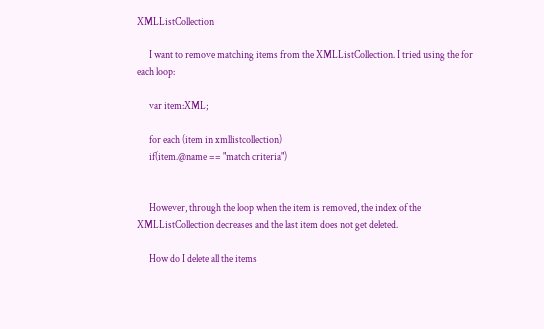XMLListCollection

      I want to remove matching items from the XMLListCollection. I tried using the for each loop:

      var item:XML;

      for each (item in xmllistcollection)
      if(item.@name == "match criteria")


      However, through the loop when the item is removed, the index of the XMLListCollection decreases and the last item does not get deleted.

      How do I delete all the items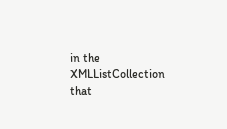in the XMLListCollection that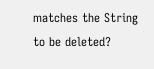matches the String to be deleted?